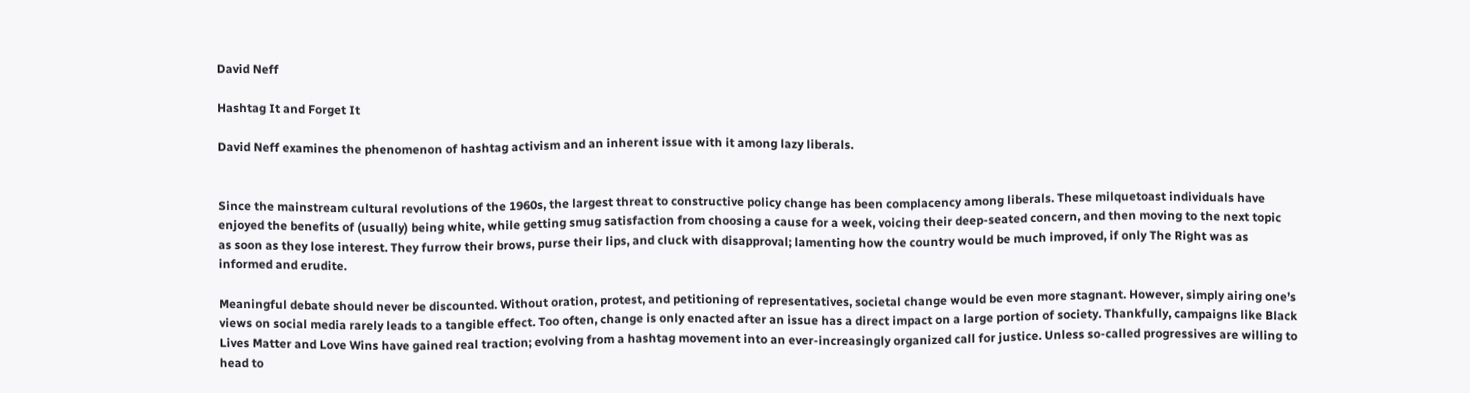David Neff

Hashtag It and Forget It

David Neff examines the phenomenon of hashtag activism and an inherent issue with it among lazy liberals.


Since the mainstream cultural revolutions of the 1960s, the largest threat to constructive policy change has been complacency among liberals. These milquetoast individuals have enjoyed the benefits of (usually) being white, while getting smug satisfaction from choosing a cause for a week, voicing their deep-seated concern, and then moving to the next topic as soon as they lose interest. They furrow their brows, purse their lips, and cluck with disapproval; lamenting how the country would be much improved, if only The Right was as informed and erudite.

Meaningful debate should never be discounted. Without oration, protest, and petitioning of representatives, societal change would be even more stagnant. However, simply airing one’s views on social media rarely leads to a tangible effect. Too often, change is only enacted after an issue has a direct impact on a large portion of society. Thankfully, campaigns like Black Lives Matter and Love Wins have gained real traction; evolving from a hashtag movement into an ever-increasingly organized call for justice. Unless so-called progressives are willing to head to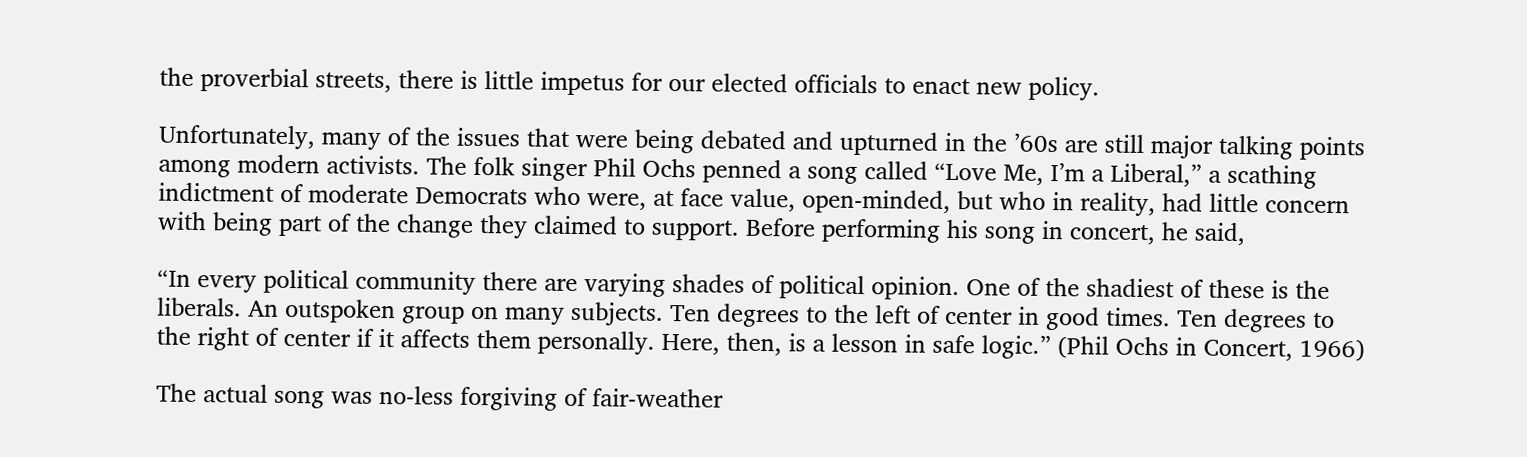the proverbial streets, there is little impetus for our elected officials to enact new policy.

Unfortunately, many of the issues that were being debated and upturned in the ’60s are still major talking points among modern activists. The folk singer Phil Ochs penned a song called “Love Me, I’m a Liberal,” a scathing indictment of moderate Democrats who were, at face value, open-minded, but who in reality, had little concern with being part of the change they claimed to support. Before performing his song in concert, he said,

“In every political community there are varying shades of political opinion. One of the shadiest of these is the liberals. An outspoken group on many subjects. Ten degrees to the left of center in good times. Ten degrees to the right of center if it affects them personally. Here, then, is a lesson in safe logic.” (Phil Ochs in Concert, 1966)

The actual song was no-less forgiving of fair-weather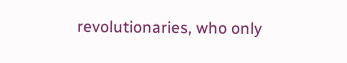revolutionaries, who only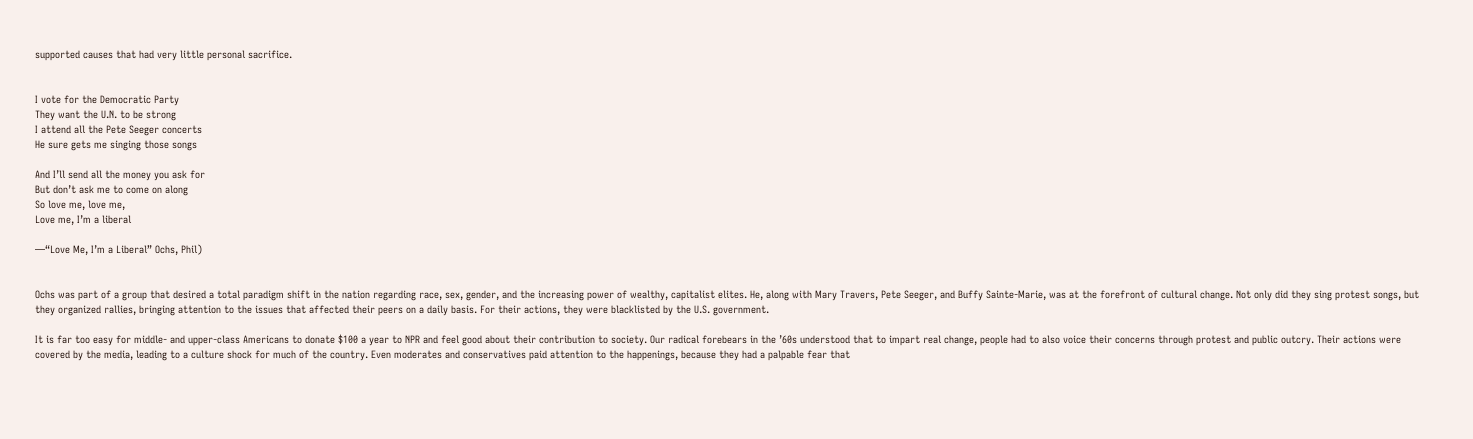supported causes that had very little personal sacrifice.


I vote for the Democratic Party
They want the U.N. to be strong
I attend all the Pete Seeger concerts
He sure gets me singing those songs

And I’ll send all the money you ask for
But don’t ask me to come on along
So love me, love me,
Love me, I’m a liberal

—“Love Me, I’m a Liberal” Ochs, Phil)


Ochs was part of a group that desired a total paradigm shift in the nation regarding race, sex, gender, and the increasing power of wealthy, capitalist elites. He, along with Mary Travers, Pete Seeger, and Buffy Sainte-Marie, was at the forefront of cultural change. Not only did they sing protest songs, but they organized rallies, bringing attention to the issues that affected their peers on a daily basis. For their actions, they were blacklisted by the U.S. government.

It is far too easy for middle- and upper-class Americans to donate $100 a year to NPR and feel good about their contribution to society. Our radical forebears in the ’60s understood that to impart real change, people had to also voice their concerns through protest and public outcry. Their actions were covered by the media, leading to a culture shock for much of the country. Even moderates and conservatives paid attention to the happenings, because they had a palpable fear that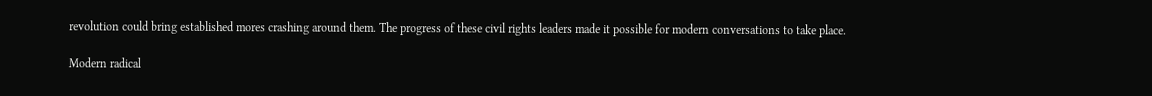revolution could bring established mores crashing around them. The progress of these civil rights leaders made it possible for modern conversations to take place.

Modern radical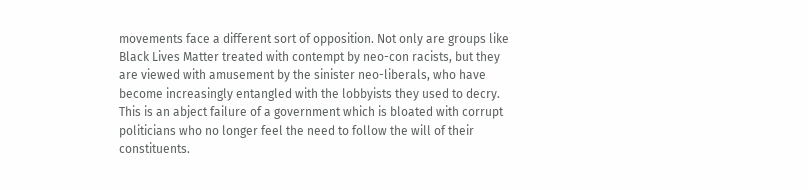movements face a different sort of opposition. Not only are groups like Black Lives Matter treated with contempt by neo-con racists, but they are viewed with amusement by the sinister neo-liberals, who have become increasingly entangled with the lobbyists they used to decry. This is an abject failure of a government which is bloated with corrupt politicians who no longer feel the need to follow the will of their constituents.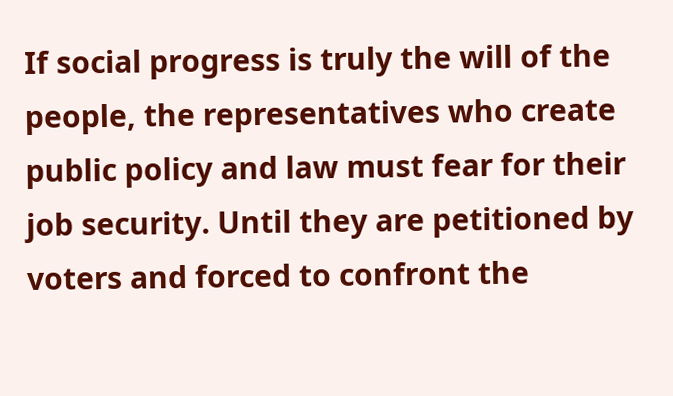If social progress is truly the will of the people, the representatives who create public policy and law must fear for their job security. Until they are petitioned by voters and forced to confront the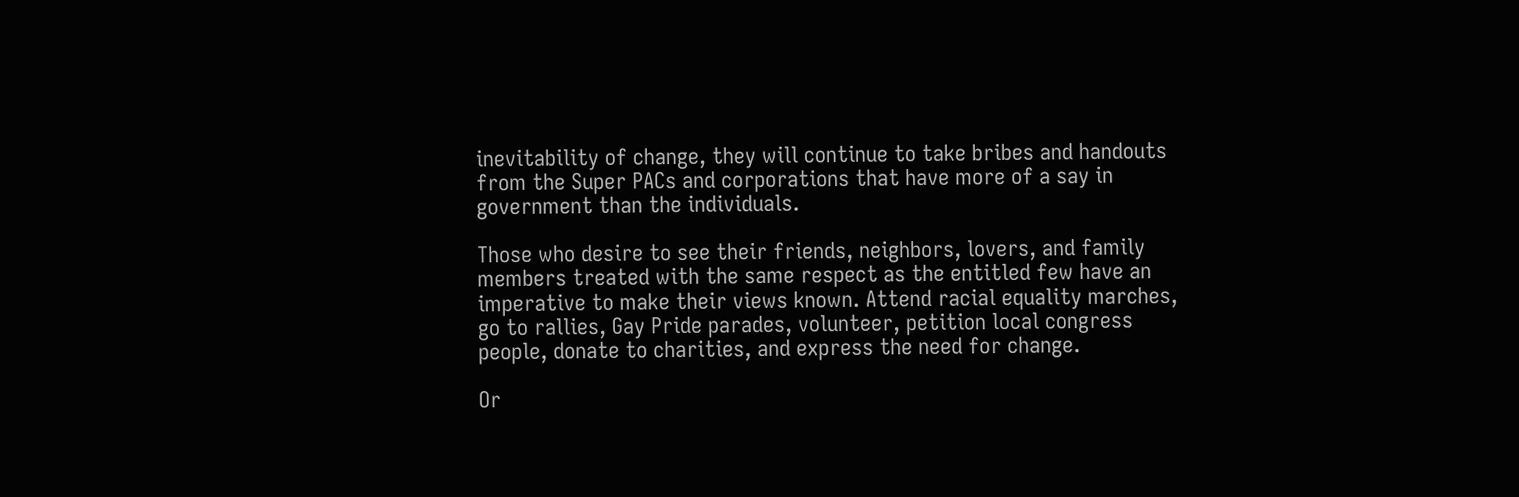inevitability of change, they will continue to take bribes and handouts from the Super PACs and corporations that have more of a say in government than the individuals.

Those who desire to see their friends, neighbors, lovers, and family members treated with the same respect as the entitled few have an imperative to make their views known. Attend racial equality marches, go to rallies, Gay Pride parades, volunteer, petition local congress people, donate to charities, and express the need for change.

Or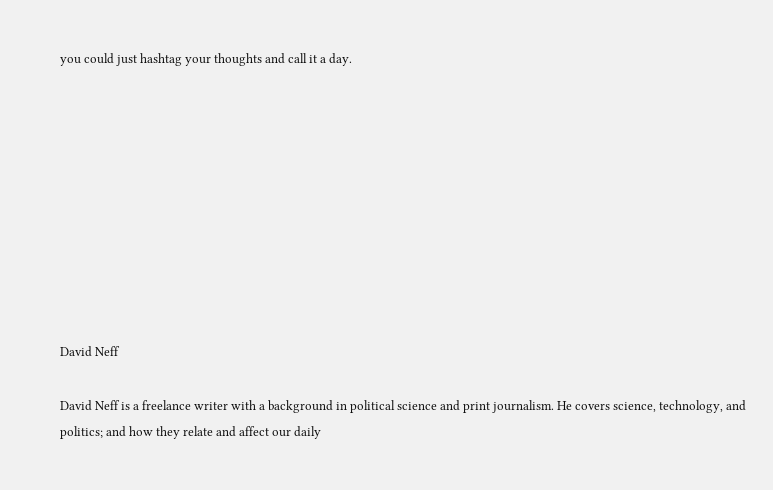you could just hashtag your thoughts and call it a day.










David Neff

David Neff is a freelance writer with a background in political science and print journalism. He covers science, technology, and politics; and how they relate and affect our daily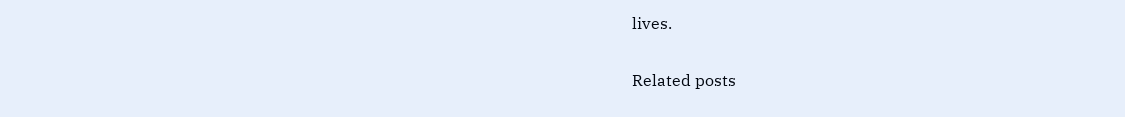lives.

Related posts